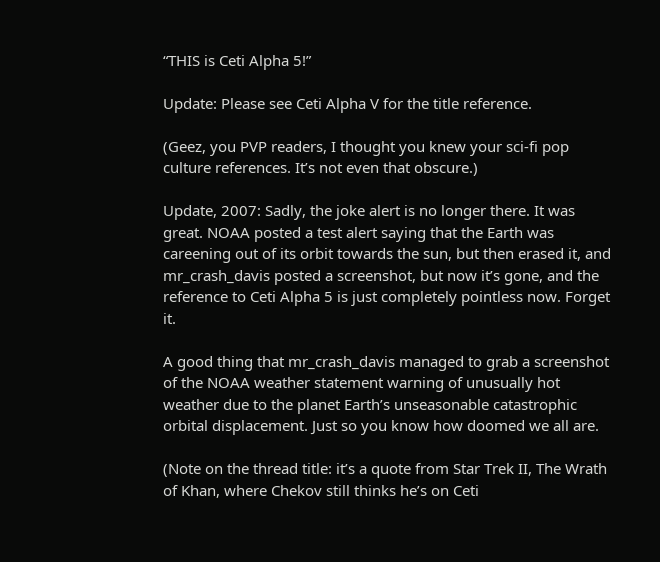“THIS is Ceti Alpha 5!”

Update: Please see Ceti Alpha V for the title reference.

(Geez, you PVP readers, I thought you knew your sci-fi pop culture references. It’s not even that obscure.)

Update, 2007: Sadly, the joke alert is no longer there. It was great. NOAA posted a test alert saying that the Earth was careening out of its orbit towards the sun, but then erased it, and mr_crash_davis posted a screenshot, but now it’s gone, and the reference to Ceti Alpha 5 is just completely pointless now. Forget it.

A good thing that mr_crash_davis managed to grab a screenshot of the NOAA weather statement warning of unusually hot weather due to the planet Earth’s unseasonable catastrophic orbital displacement. Just so you know how doomed we all are.

(Note on the thread title: it’s a quote from Star Trek II, The Wrath of Khan, where Chekov still thinks he’s on Ceti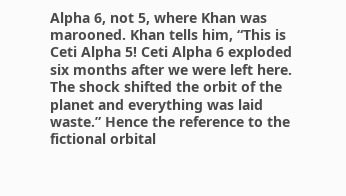Alpha 6, not 5, where Khan was marooned. Khan tells him, “This is Ceti Alpha 5! Ceti Alpha 6 exploded six months after we were left here. The shock shifted the orbit of the planet and everything was laid waste.” Hence the reference to the fictional orbital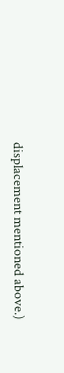displacement mentioned above.)